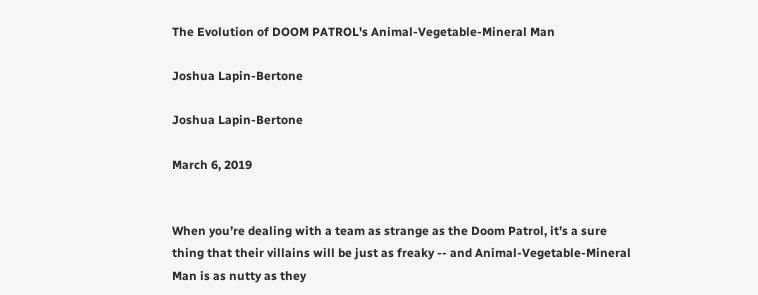The Evolution of DOOM PATROL's Animal-Vegetable-Mineral Man

Joshua Lapin-Bertone

Joshua Lapin-Bertone

March 6, 2019


When you’re dealing with a team as strange as the Doom Patrol, it’s a sure thing that their villains will be just as freaky -- and Animal-Vegetable-Mineral Man is as nutty as they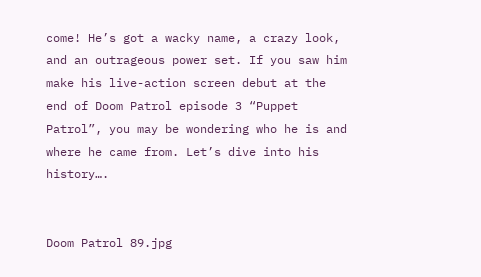come! He’s got a wacky name, a crazy look, and an outrageous power set. If you saw him make his live-action screen debut at the end of Doom Patrol episode 3 “Puppet Patrol”, you may be wondering who he is and where he came from. Let’s dive into his history….


Doom Patrol 89.jpg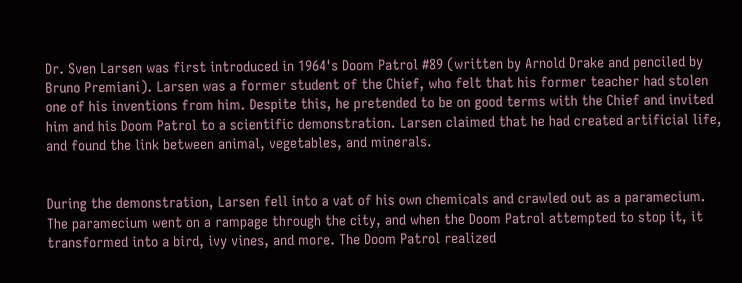Dr. Sven Larsen was first introduced in 1964's Doom Patrol #89 (written by Arnold Drake and penciled by Bruno Premiani). Larsen was a former student of the Chief, who felt that his former teacher had stolen one of his inventions from him. Despite this, he pretended to be on good terms with the Chief and invited him and his Doom Patrol to a scientific demonstration. Larsen claimed that he had created artificial life, and found the link between animal, vegetables, and minerals.


During the demonstration, Larsen fell into a vat of his own chemicals and crawled out as a paramecium. The paramecium went on a rampage through the city, and when the Doom Patrol attempted to stop it, it transformed into a bird, ivy vines, and more. The Doom Patrol realized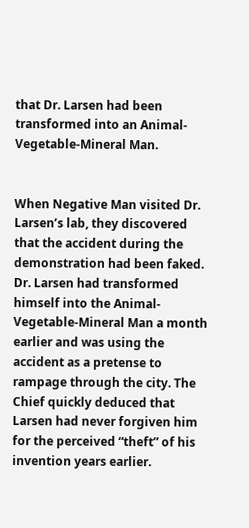that Dr. Larsen had been transformed into an Animal-Vegetable-Mineral Man.


When Negative Man visited Dr. Larsen’s lab, they discovered that the accident during the demonstration had been faked. Dr. Larsen had transformed himself into the Animal-Vegetable-Mineral Man a month earlier and was using the accident as a pretense to rampage through the city. The Chief quickly deduced that Larsen had never forgiven him for the perceived “theft” of his invention years earlier.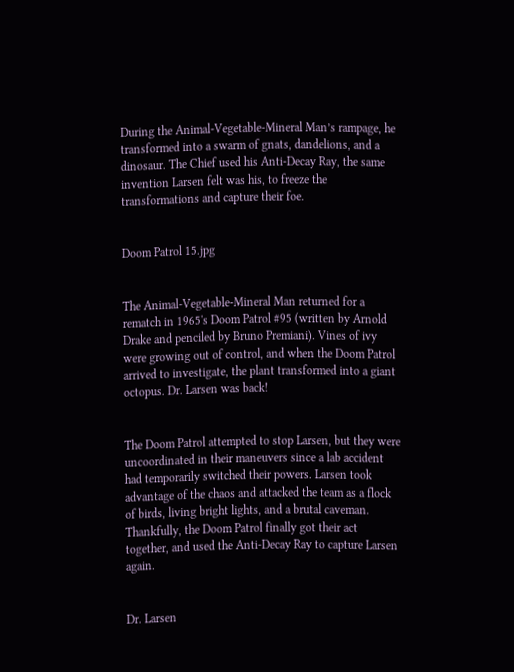During the Animal-Vegetable-Mineral Man’s rampage, he transformed into a swarm of gnats, dandelions, and a dinosaur. The Chief used his Anti-Decay Ray, the same invention Larsen felt was his, to freeze the transformations and capture their foe.


Doom Patrol 15.jpg


The Animal-Vegetable-Mineral Man returned for a rematch in 1965's Doom Patrol #95 (written by Arnold Drake and penciled by Bruno Premiani). Vines of ivy were growing out of control, and when the Doom Patrol arrived to investigate, the plant transformed into a giant octopus. Dr. Larsen was back!


The Doom Patrol attempted to stop Larsen, but they were uncoordinated in their maneuvers since a lab accident had temporarily switched their powers. Larsen took advantage of the chaos and attacked the team as a flock of birds, living bright lights, and a brutal caveman. Thankfully, the Doom Patrol finally got their act together, and used the Anti-Decay Ray to capture Larsen again.


Dr. Larsen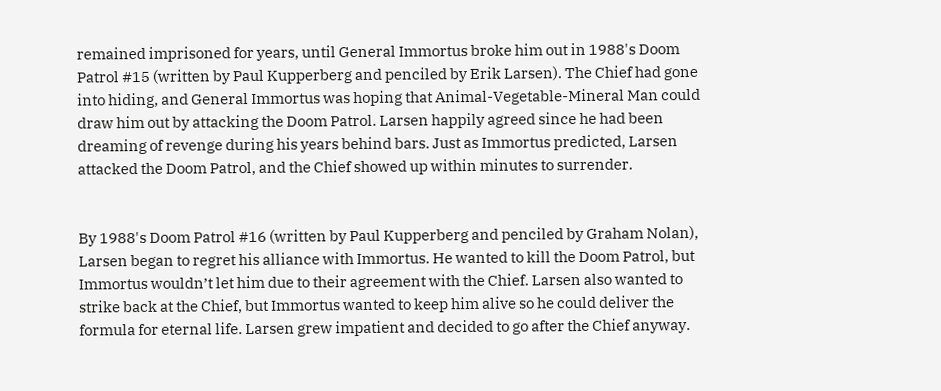remained imprisoned for years, until General Immortus broke him out in 1988's Doom Patrol #15 (written by Paul Kupperberg and penciled by Erik Larsen). The Chief had gone into hiding, and General Immortus was hoping that Animal-Vegetable-Mineral Man could draw him out by attacking the Doom Patrol. Larsen happily agreed since he had been dreaming of revenge during his years behind bars. Just as Immortus predicted, Larsen attacked the Doom Patrol, and the Chief showed up within minutes to surrender.


By 1988's Doom Patrol #16 (written by Paul Kupperberg and penciled by Graham Nolan), Larsen began to regret his alliance with Immortus. He wanted to kill the Doom Patrol, but Immortus wouldn’t let him due to their agreement with the Chief. Larsen also wanted to strike back at the Chief, but Immortus wanted to keep him alive so he could deliver the formula for eternal life. Larsen grew impatient and decided to go after the Chief anyway.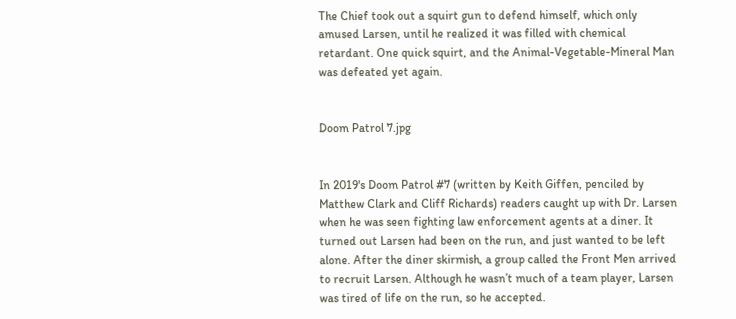The Chief took out a squirt gun to defend himself, which only amused Larsen, until he realized it was filled with chemical retardant. One quick squirt, and the Animal-Vegetable-Mineral Man was defeated yet again.


Doom Patrol 7.jpg


In 2019's Doom Patrol #7 (written by Keith Giffen, penciled by Matthew Clark and Cliff Richards) readers caught up with Dr. Larsen when he was seen fighting law enforcement agents at a diner. It turned out Larsen had been on the run, and just wanted to be left alone. After the diner skirmish, a group called the Front Men arrived to recruit Larsen. Although he wasn’t much of a team player, Larsen was tired of life on the run, so he accepted.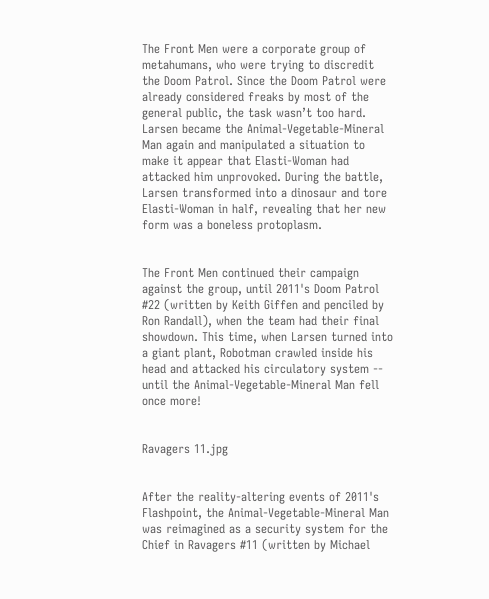The Front Men were a corporate group of metahumans, who were trying to discredit the Doom Patrol. Since the Doom Patrol were already considered freaks by most of the general public, the task wasn’t too hard. Larsen became the Animal-Vegetable-Mineral Man again and manipulated a situation to make it appear that Elasti-Woman had attacked him unprovoked. During the battle, Larsen transformed into a dinosaur and tore Elasti-Woman in half, revealing that her new form was a boneless protoplasm.


The Front Men continued their campaign against the group, until 2011's Doom Patrol #22 (written by Keith Giffen and penciled by Ron Randall), when the team had their final showdown. This time, when Larsen turned into a giant plant, Robotman crawled inside his head and attacked his circulatory system -- until the Animal-Vegetable-Mineral Man fell once more!


Ravagers 11.jpg


After the reality-altering events of 2011's Flashpoint, the Animal-Vegetable-Mineral Man was reimagined as a security system for the Chief in Ravagers #11 (written by Michael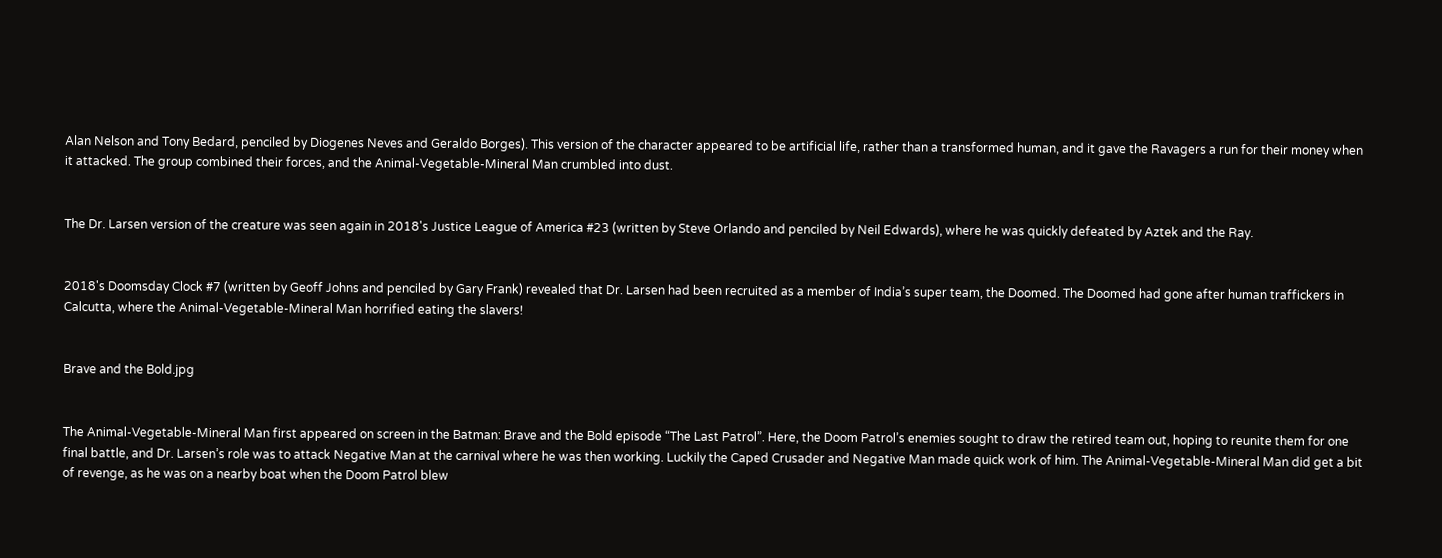Alan Nelson and Tony Bedard, penciled by Diogenes Neves and Geraldo Borges). This version of the character appeared to be artificial life, rather than a transformed human, and it gave the Ravagers a run for their money when it attacked. The group combined their forces, and the Animal-Vegetable-Mineral Man crumbled into dust.


The Dr. Larsen version of the creature was seen again in 2018's Justice League of America #23 (written by Steve Orlando and penciled by Neil Edwards), where he was quickly defeated by Aztek and the Ray.


2018's Doomsday Clock #7 (written by Geoff Johns and penciled by Gary Frank) revealed that Dr. Larsen had been recruited as a member of India’s super team, the Doomed. The Doomed had gone after human traffickers in Calcutta, where the Animal-Vegetable-Mineral Man horrified eating the slavers!


Brave and the Bold.jpg


The Animal-Vegetable-Mineral Man first appeared on screen in the Batman: Brave and the Bold episode “The Last Patrol”. Here, the Doom Patrol’s enemies sought to draw the retired team out, hoping to reunite them for one final battle, and Dr. Larsen’s role was to attack Negative Man at the carnival where he was then working. Luckily the Caped Crusader and Negative Man made quick work of him. The Animal-Vegetable-Mineral Man did get a bit of revenge, as he was on a nearby boat when the Doom Patrol blew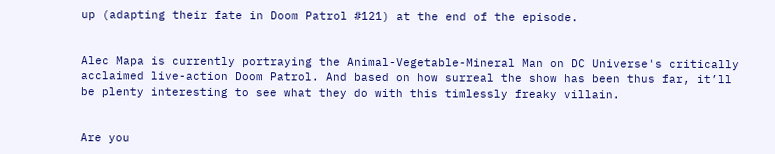up (adapting their fate in Doom Patrol #121) at the end of the episode.


Alec Mapa is currently portraying the Animal-Vegetable-Mineral Man on DC Universe's critically acclaimed live-action Doom Patrol. And based on how surreal the show has been thus far, it’ll be plenty interesting to see what they do with this timlessly freaky villain.


Are you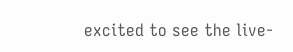excited to see the live-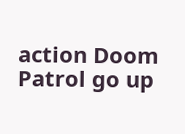action Doom Patrol go up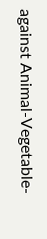against Animal-Vegetable-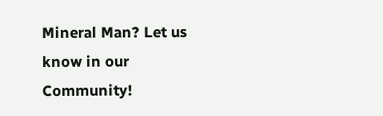Mineral Man? Let us know in our Community!